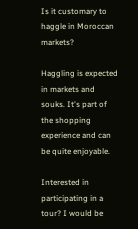Is it customary to haggle in Moroccan markets?

Haggling is expected in markets and souks. It's part of the shopping experience and can be quite enjoyable.

Interested in participating in a tour? I would be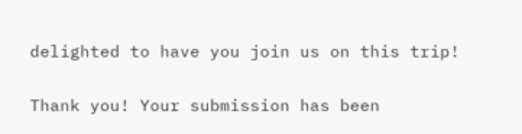delighted to have you join us on this trip!

Thank you! Your submission has been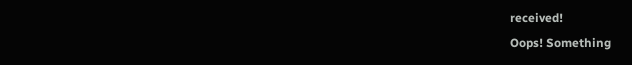received!
Oops! Something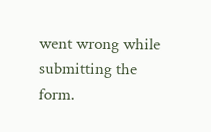went wrong while submitting the form.